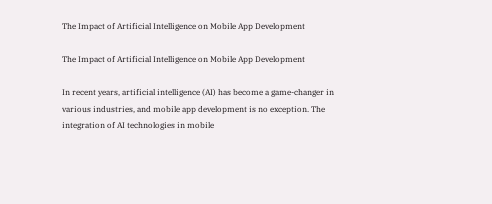The Impact of Artificial Intelligence on Mobile App Development

The Impact of Artificial Intelligence on Mobile App Development

In recent years, artificial intelligence (AI) has become a game-changer in various industries, and mobile app development is no exception. The integration of AI technologies in mobile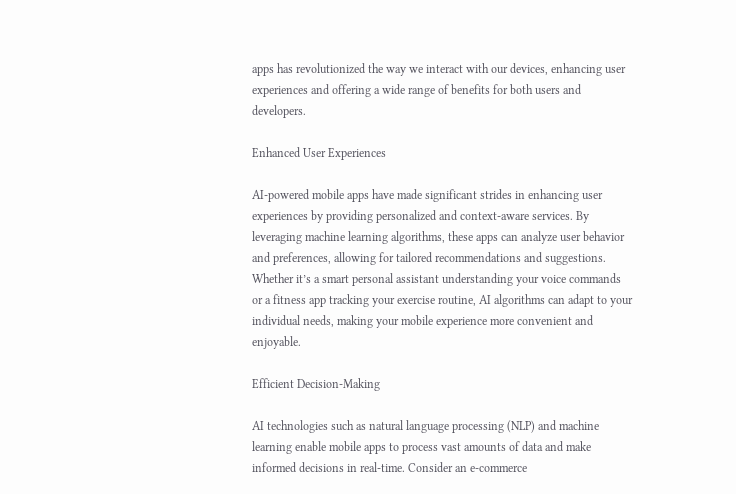apps has revolutionized the way we interact with our devices, enhancing user experiences and offering a wide range of benefits for both users and developers.

Enhanced User Experiences

AI-powered mobile apps have made significant strides in enhancing user experiences by providing personalized and context-aware services. By leveraging machine learning algorithms, these apps can analyze user behavior and preferences, allowing for tailored recommendations and suggestions. Whether it’s a smart personal assistant understanding your voice commands or a fitness app tracking your exercise routine, AI algorithms can adapt to your individual needs, making your mobile experience more convenient and enjoyable.

Efficient Decision-Making

AI technologies such as natural language processing (NLP) and machine learning enable mobile apps to process vast amounts of data and make informed decisions in real-time. Consider an e-commerce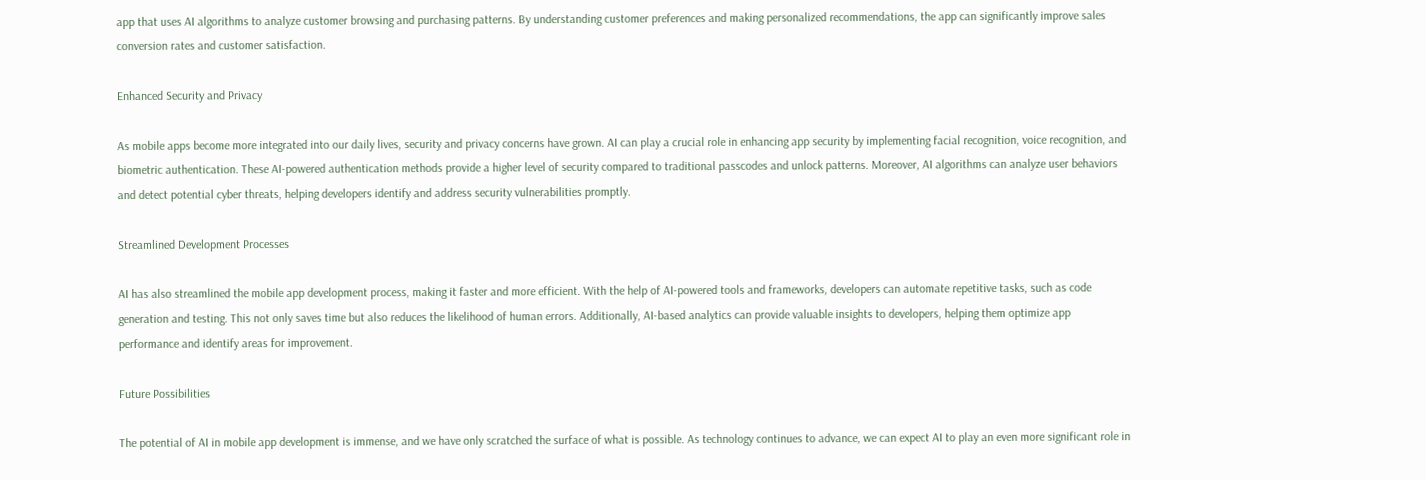app that uses AI algorithms to analyze customer browsing and purchasing patterns. By understanding customer preferences and making personalized recommendations, the app can significantly improve sales conversion rates and customer satisfaction.

Enhanced Security and Privacy

As mobile apps become more integrated into our daily lives, security and privacy concerns have grown. AI can play a crucial role in enhancing app security by implementing facial recognition, voice recognition, and biometric authentication. These AI-powered authentication methods provide a higher level of security compared to traditional passcodes and unlock patterns. Moreover, AI algorithms can analyze user behaviors and detect potential cyber threats, helping developers identify and address security vulnerabilities promptly.

Streamlined Development Processes

AI has also streamlined the mobile app development process, making it faster and more efficient. With the help of AI-powered tools and frameworks, developers can automate repetitive tasks, such as code generation and testing. This not only saves time but also reduces the likelihood of human errors. Additionally, AI-based analytics can provide valuable insights to developers, helping them optimize app performance and identify areas for improvement.

Future Possibilities

The potential of AI in mobile app development is immense, and we have only scratched the surface of what is possible. As technology continues to advance, we can expect AI to play an even more significant role in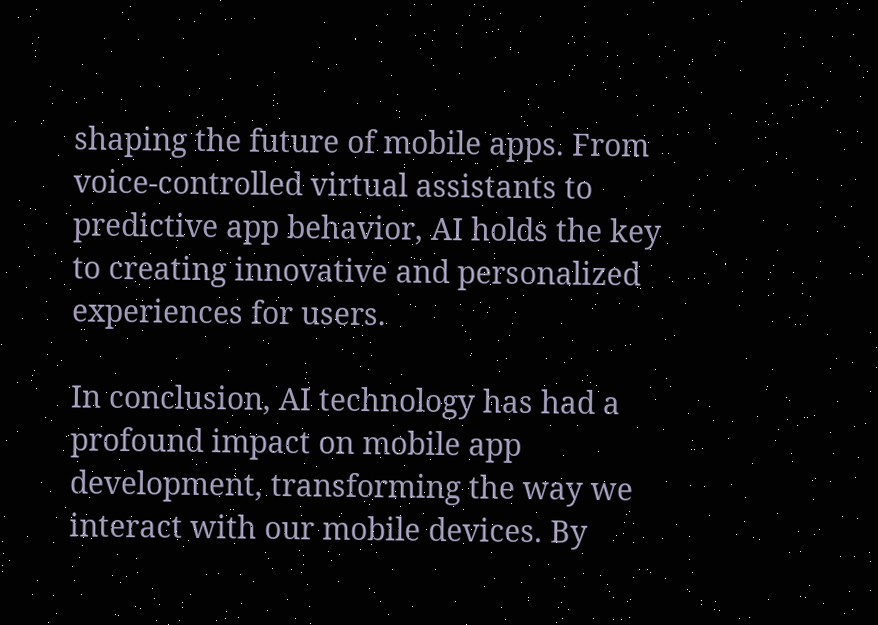shaping the future of mobile apps. From voice-controlled virtual assistants to predictive app behavior, AI holds the key to creating innovative and personalized experiences for users.

In conclusion, AI technology has had a profound impact on mobile app development, transforming the way we interact with our mobile devices. By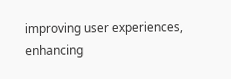improving user experiences, enhancing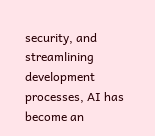security, and streamlining development processes, AI has become an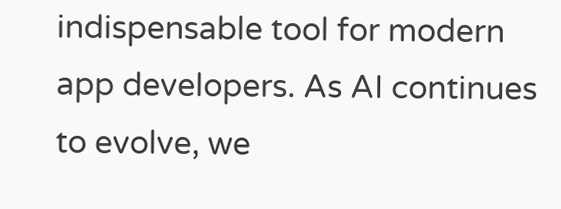indispensable tool for modern app developers. As AI continues to evolve, we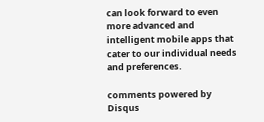can look forward to even more advanced and intelligent mobile apps that cater to our individual needs and preferences.

comments powered by Disqus